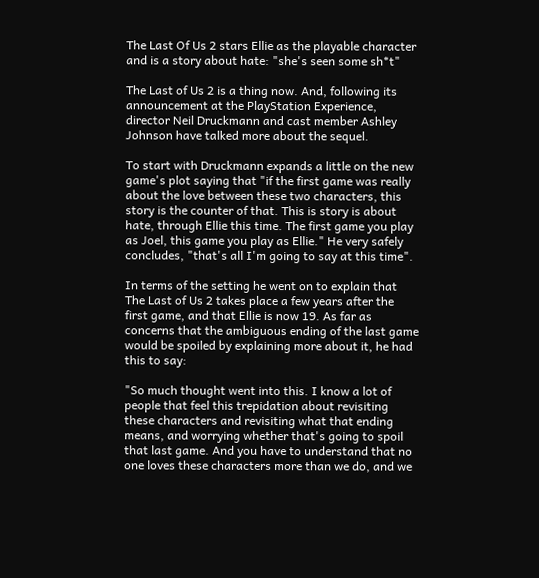The Last Of Us 2 stars Ellie as the playable character and is a story about hate: "she's seen some sh*t"

The Last of Us 2 is a thing now. And, following its announcement at the PlayStation Experience, director Neil Druckmann and cast member Ashley Johnson have talked more about the sequel.

To start with Druckmann expands a little on the new game's plot saying that "if the first game was really about the love between these two characters, this story is the counter of that. This is story is about hate, through Ellie this time. The first game you play as Joel, this game you play as Ellie." He very safely concludes, "that's all I'm going to say at this time".

In terms of the setting he went on to explain that The Last of Us 2 takes place a few years after the first game, and that Ellie is now 19. As far as concerns that the ambiguous ending of the last game would be spoiled by explaining more about it, he had this to say:

"So much thought went into this. I know a lot of people that feel this trepidation about revisiting these characters and revisiting what that ending means, and worrying whether that's going to spoil that last game. And you have to understand that no one loves these characters more than we do, and we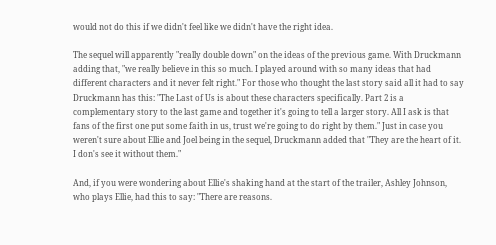would not do this if we didn't feel like we didn't have the right idea.

The sequel will apparently "really double down" on the ideas of the previous game. With Druckmann adding that, "we really believe in this so much. I played around with so many ideas that had different characters and it never felt right." For those who thought the last story said all it had to say Druckmann has this: "The Last of Us is about these characters specifically. Part 2 is a complementary story to the last game and together it's going to tell a larger story. All I ask is that fans of the first one put some faith in us, trust we're going to do right by them." Just in case you weren't sure about Ellie and Joel being in the sequel, Druckmann added that "They are the heart of it. I don's see it without them."

And, if you were wondering about Ellie's shaking hand at the start of the trailer, Ashley Johnson, who plays Ellie, had this to say: "There are reasons.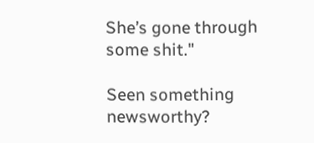She’s gone through some shit."

Seen something newsworthy?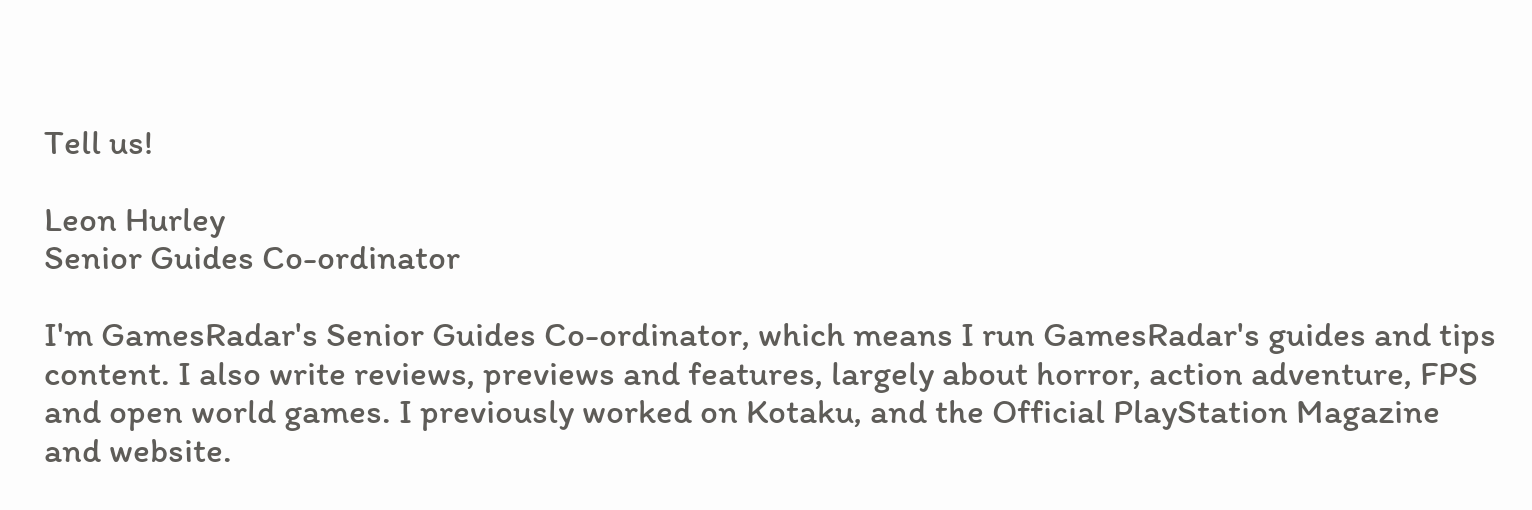Tell us!

Leon Hurley
Senior Guides Co-ordinator

I'm GamesRadar's Senior Guides Co-ordinator, which means I run GamesRadar's guides and tips content. I also write reviews, previews and features, largely about horror, action adventure, FPS and open world games. I previously worked on Kotaku, and the Official PlayStation Magazine and website.